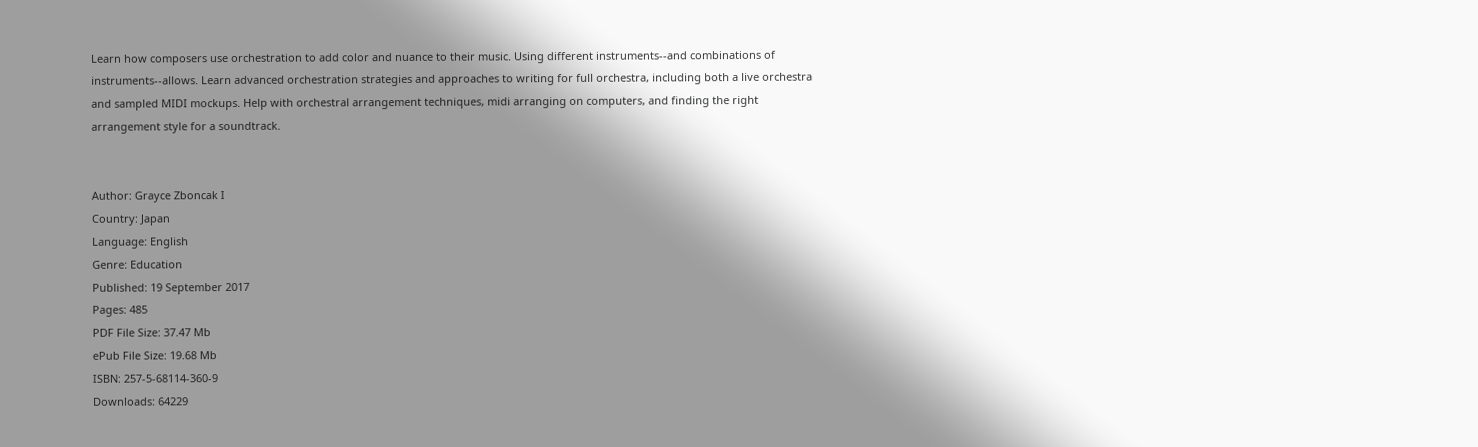Learn how composers use orchestration to add color and nuance to their music. Using different instruments--and combinations of instruments--allows. Learn advanced orchestration strategies and approaches to writing for full orchestra, including both a live orchestra and sampled MIDI mockups. Help with orchestral arrangement techniques, midi arranging on computers, and finding the right arrangement style for a soundtrack.


Author: Grayce Zboncak I
Country: Japan
Language: English
Genre: Education
Published: 19 September 2017
Pages: 485
PDF File Size: 37.47 Mb
ePub File Size: 19.68 Mb
ISBN: 257-5-68114-360-9
Downloads: 64229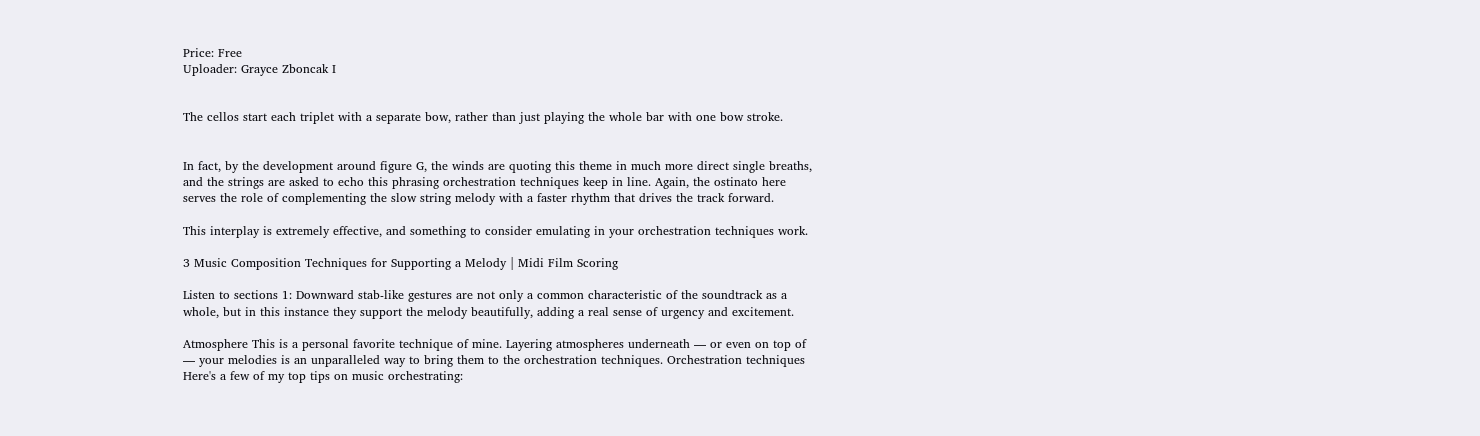Price: Free
Uploader: Grayce Zboncak I


The cellos start each triplet with a separate bow, rather than just playing the whole bar with one bow stroke.


In fact, by the development around figure G, the winds are quoting this theme in much more direct single breaths, and the strings are asked to echo this phrasing orchestration techniques keep in line. Again, the ostinato here serves the role of complementing the slow string melody with a faster rhythm that drives the track forward.

This interplay is extremely effective, and something to consider emulating in your orchestration techniques work.

3 Music Composition Techniques for Supporting a Melody | Midi Film Scoring

Listen to sections 1: Downward stab-like gestures are not only a common characteristic of the soundtrack as a whole, but in this instance they support the melody beautifully, adding a real sense of urgency and excitement.

Atmosphere This is a personal favorite technique of mine. Layering atmospheres underneath — or even on top of — your melodies is an unparalleled way to bring them to the orchestration techniques. Orchestration techniques Here's a few of my top tips on music orchestrating: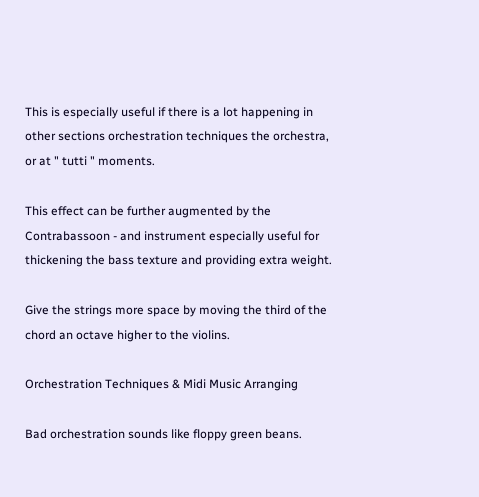This is especially useful if there is a lot happening in other sections orchestration techniques the orchestra, or at " tutti " moments.

This effect can be further augmented by the Contrabassoon - and instrument especially useful for thickening the bass texture and providing extra weight.

Give the strings more space by moving the third of the chord an octave higher to the violins.

Orchestration Techniques & Midi Music Arranging

Bad orchestration sounds like floppy green beans.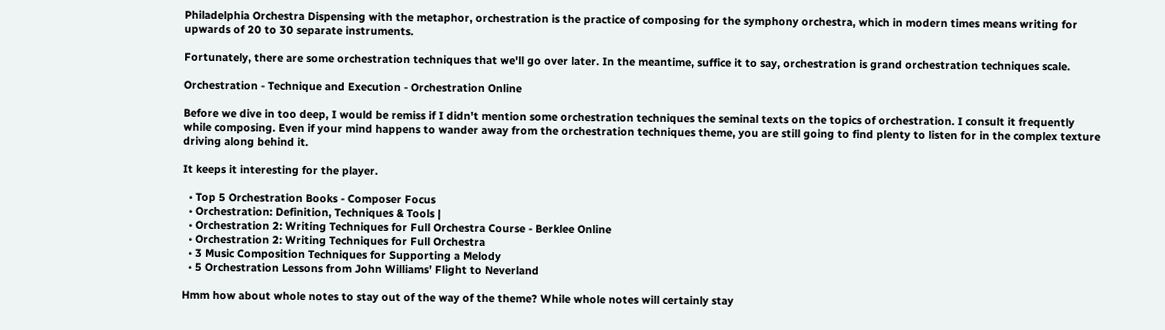Philadelphia Orchestra Dispensing with the metaphor, orchestration is the practice of composing for the symphony orchestra, which in modern times means writing for upwards of 20 to 30 separate instruments.

Fortunately, there are some orchestration techniques that we'll go over later. In the meantime, suffice it to say, orchestration is grand orchestration techniques scale.

Orchestration - Technique and Execution - Orchestration Online

Before we dive in too deep, I would be remiss if I didn't mention some orchestration techniques the seminal texts on the topics of orchestration. I consult it frequently while composing. Even if your mind happens to wander away from the orchestration techniques theme, you are still going to find plenty to listen for in the complex texture driving along behind it.

It keeps it interesting for the player.

  • Top 5 Orchestration Books - Composer Focus
  • Orchestration: Definition, Techniques & Tools |
  • Orchestration 2: Writing Techniques for Full Orchestra Course - Berklee Online
  • Orchestration 2: Writing Techniques for Full Orchestra
  • 3 Music Composition Techniques for Supporting a Melody
  • 5 Orchestration Lessons from John Williams’ Flight to Neverland

Hmm how about whole notes to stay out of the way of the theme? While whole notes will certainly stay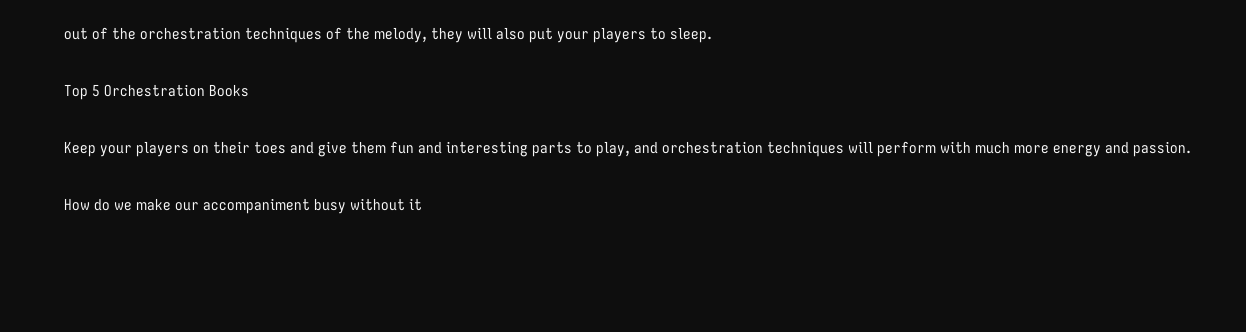out of the orchestration techniques of the melody, they will also put your players to sleep.

Top 5 Orchestration Books

Keep your players on their toes and give them fun and interesting parts to play, and orchestration techniques will perform with much more energy and passion.

How do we make our accompaniment busy without it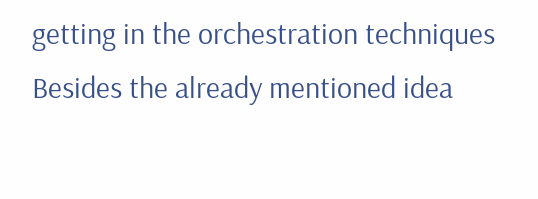getting in the orchestration techniques Besides the already mentioned idea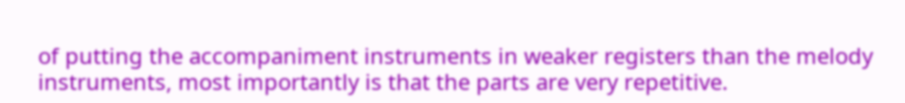of putting the accompaniment instruments in weaker registers than the melody instruments, most importantly is that the parts are very repetitive.